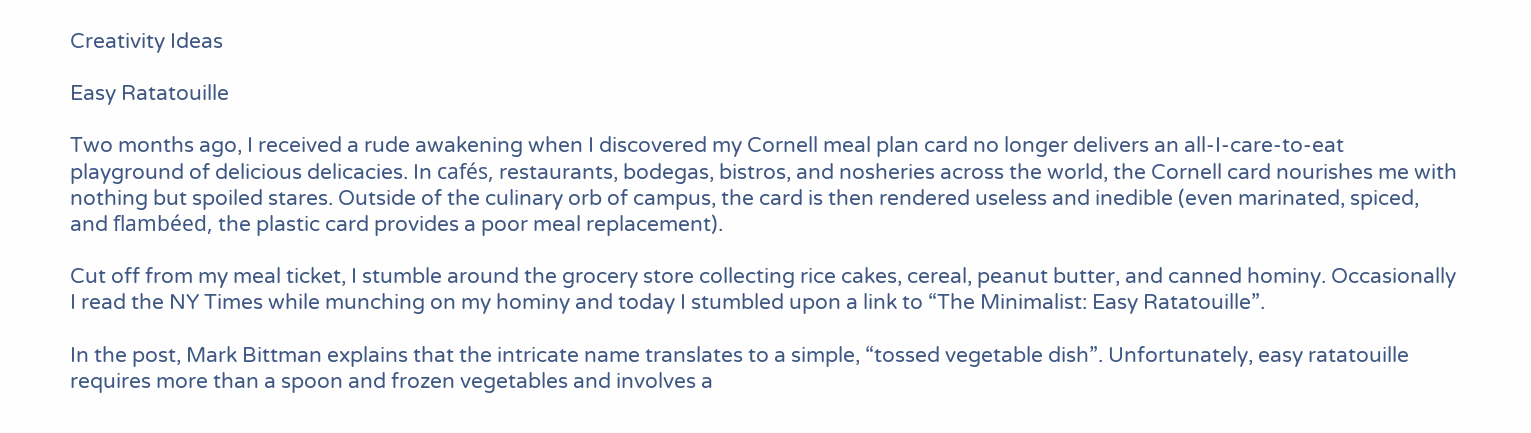Creativity Ideas

Easy Ratatouille

Two months ago, I received a rude awakening when I discovered my Cornell meal plan card no longer delivers an all-I-care-to-eat playground of delicious delicacies. In cafés, restaurants, bodegas, bistros, and nosheries across the world, the Cornell card nourishes me with nothing but spoiled stares. Outside of the culinary orb of campus, the card is then rendered useless and inedible (even marinated, spiced, and flambéed, the plastic card provides a poor meal replacement).

Cut off from my meal ticket, I stumble around the grocery store collecting rice cakes, cereal, peanut butter, and canned hominy. Occasionally I read the NY Times while munching on my hominy and today I stumbled upon a link to “The Minimalist: Easy Ratatouille”.

In the post, Mark Bittman explains that the intricate name translates to a simple, “tossed vegetable dish”. Unfortunately, easy ratatouille requires more than a spoon and frozen vegetables and involves a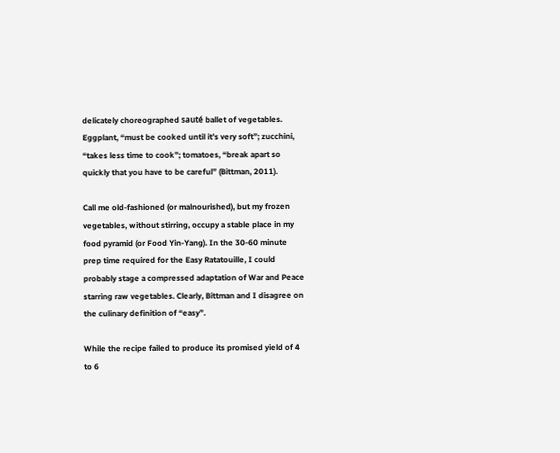delicately choreographed sauté ballet of vegetables. Eggplant, “must be cooked until it’s very soft”; zucchini, “takes less time to cook”; tomatoes, “break apart so quickly that you have to be careful” (Bittman, 2011).

Call me old-fashioned (or malnourished), but my frozen vegetables, without stirring, occupy a stable place in my food pyramid (or Food Yin-Yang). In the 30-60 minute prep time required for the Easy Ratatouille, I could probably stage a compressed adaptation of War and Peace starring raw vegetables. Clearly, Bittman and I disagree on the culinary definition of “easy”.

While the recipe failed to produce its promised yield of 4 to 6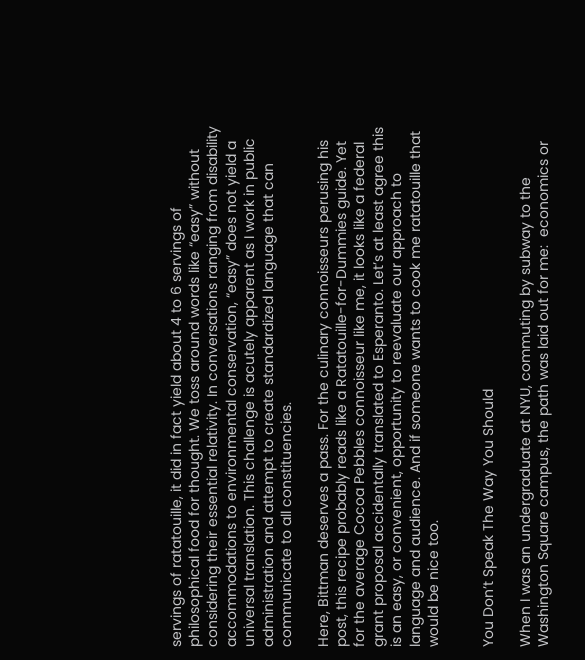servings of ratatouille, it did in fact yield about 4 to 6 servings of philosophical food for thought. We toss around words like “easy” without considering their essential relativity. In conversations ranging from disability accommodations to environmental conservation, “easy” does not yield a universal translation. This challenge is acutely apparent as I work in public administration and attempt to create standardized language that can communicate to all constituencies.

Here, Bittman deserves a pass. For the culinary connoisseurs perusing his post, this recipe probably reads like a Ratatouille-for-Dummies guide. Yet for the average Cocoa Pebbles connoisseur like me, it looks like a federal grant proposal accidentally translated to Esperanto. Let’s at least agree this is an easy, or convenient, opportunity to reevaluate our approach to language and audience. And if someone wants to cook me ratatouille that would be nice too.


You Don’t Speak The Way You Should

When I was an undergraduate at NYU, commuting by subway to the Washington Square campus, the path was laid out for me:  economics or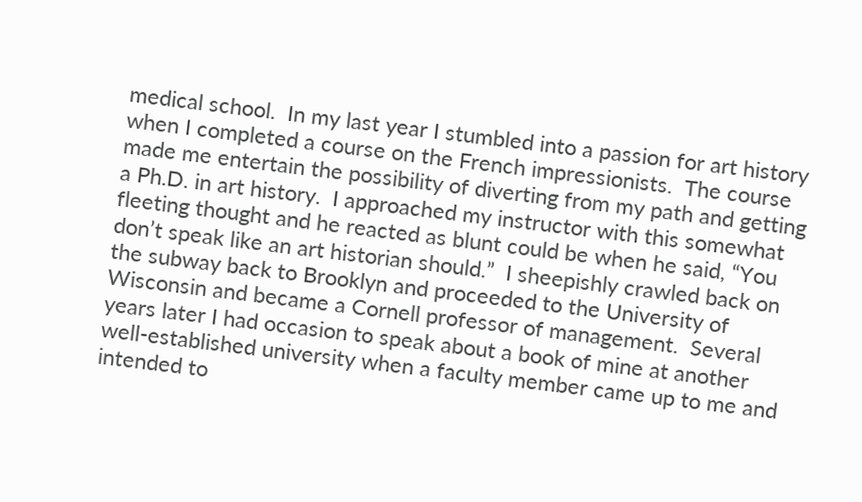medical school.  In my last year I stumbled into a passion for art history when I completed a course on the French impressionists.  The course made me entertain the possibility of diverting from my path and getting a Ph.D. in art history.  I approached my instructor with this somewhat fleeting thought and he reacted as blunt could be when he said, “You don’t speak like an art historian should.”  I sheepishly crawled back on the subway back to Brooklyn and proceeded to the University of Wisconsin and became a Cornell professor of management.  Several years later I had occasion to speak about a book of mine at another well-established university when a faculty member came up to me and intended to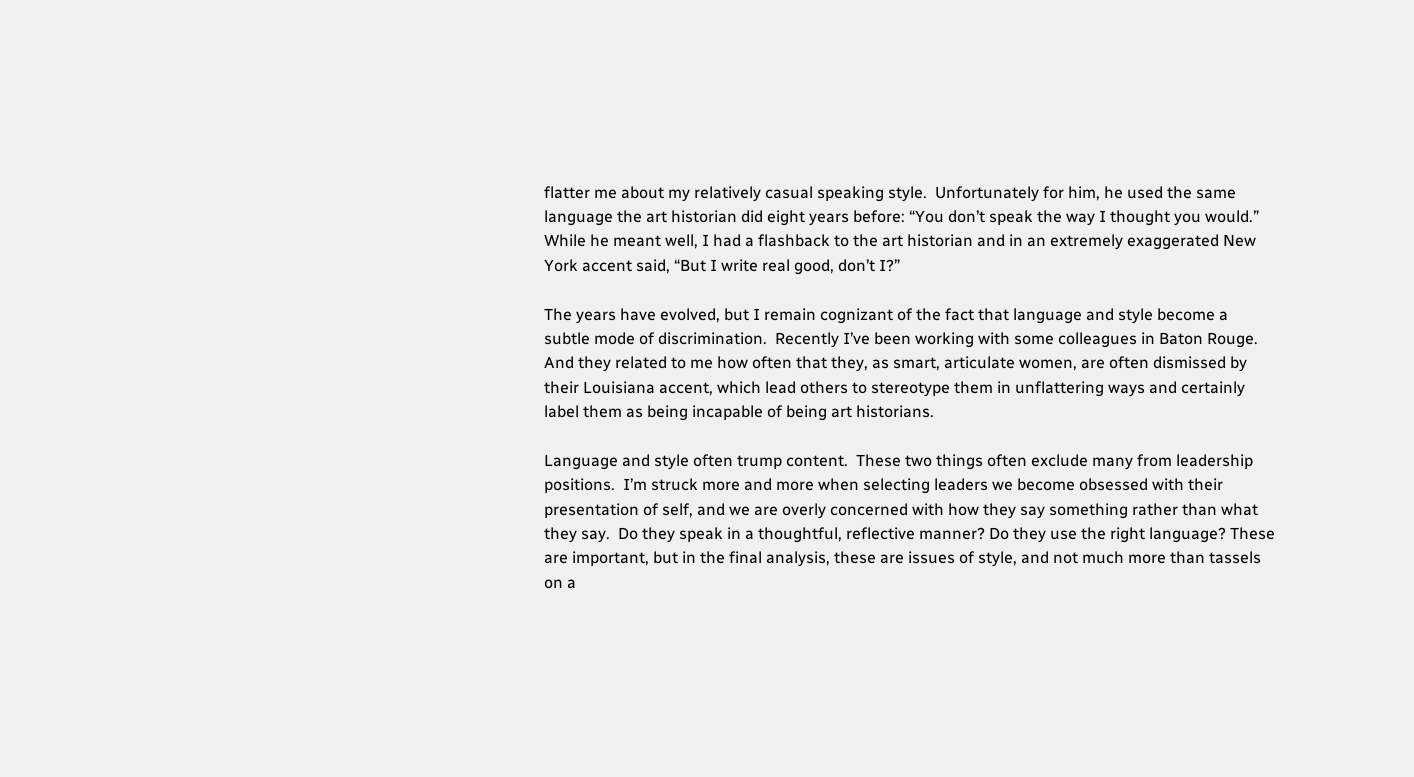flatter me about my relatively casual speaking style.  Unfortunately for him, he used the same language the art historian did eight years before: “You don’t speak the way I thought you would.” While he meant well, I had a flashback to the art historian and in an extremely exaggerated New York accent said, “But I write real good, don’t I?”

The years have evolved, but I remain cognizant of the fact that language and style become a subtle mode of discrimination.  Recently I’ve been working with some colleagues in Baton Rouge.  And they related to me how often that they, as smart, articulate women, are often dismissed by their Louisiana accent, which lead others to stereotype them in unflattering ways and certainly label them as being incapable of being art historians.

Language and style often trump content.  These two things often exclude many from leadership positions.  I’m struck more and more when selecting leaders we become obsessed with their presentation of self, and we are overly concerned with how they say something rather than what they say.  Do they speak in a thoughtful, reflective manner? Do they use the right language? These are important, but in the final analysis, these are issues of style, and not much more than tassels on a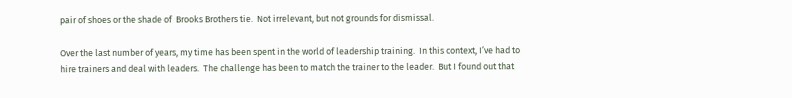pair of shoes or the shade of  Brooks Brothers tie.  Not irrelevant, but not grounds for dismissal.

Over the last number of years, my time has been spent in the world of leadership training.  In this context, I’ve had to hire trainers and deal with leaders.  The challenge has been to match the trainer to the leader.  But I found out that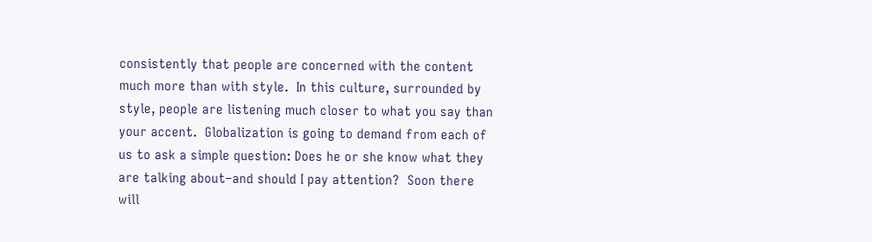consistently that people are concerned with the content much more than with style.  In this culture, surrounded by style, people are listening much closer to what you say than your accent.  Globalization is going to demand from each of us to ask a simple question: Does he or she know what they are talking about–and should I pay attention?  Soon there will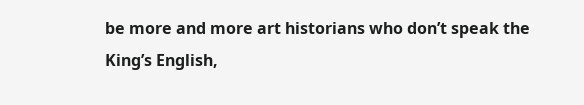be more and more art historians who don’t speak the King’s English,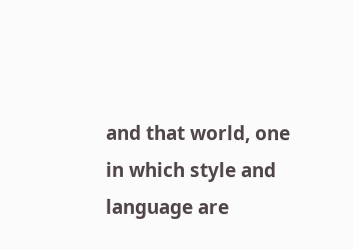and that world, one in which style and language are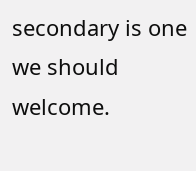secondary is one we should welcome.